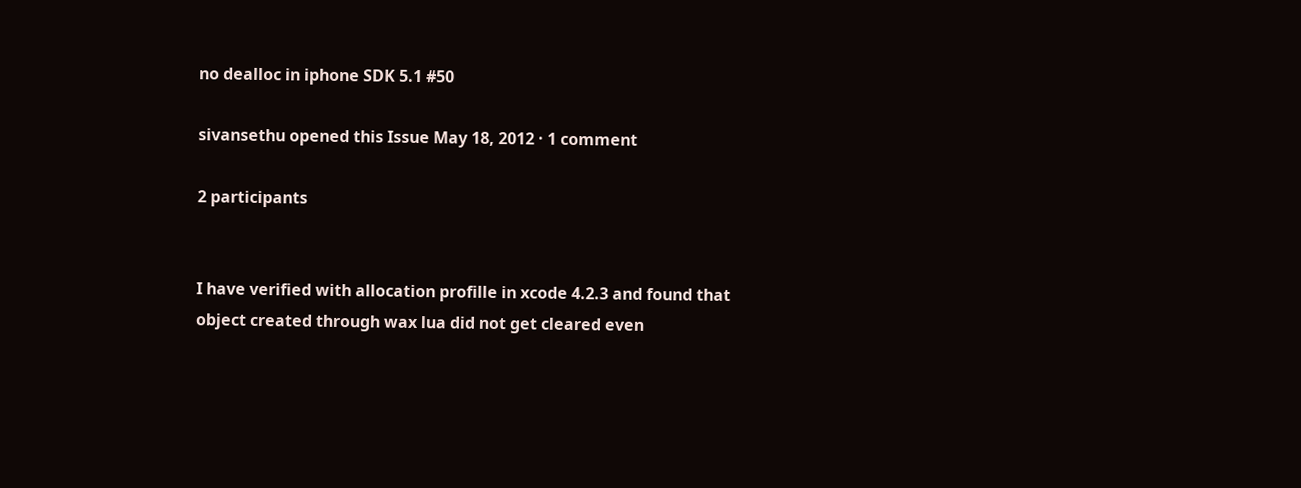no dealloc in iphone SDK 5.1 #50

sivansethu opened this Issue May 18, 2012 · 1 comment

2 participants


I have verified with allocation profille in xcode 4.2.3 and found that object created through wax lua did not get cleared even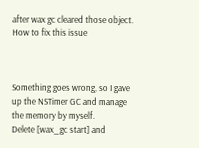after wax gc cleared those object. How to fix this issue



Something goes wrong, so I gave up the NSTimer GC and manage the memory by myself.
Delete [wax_gc start] and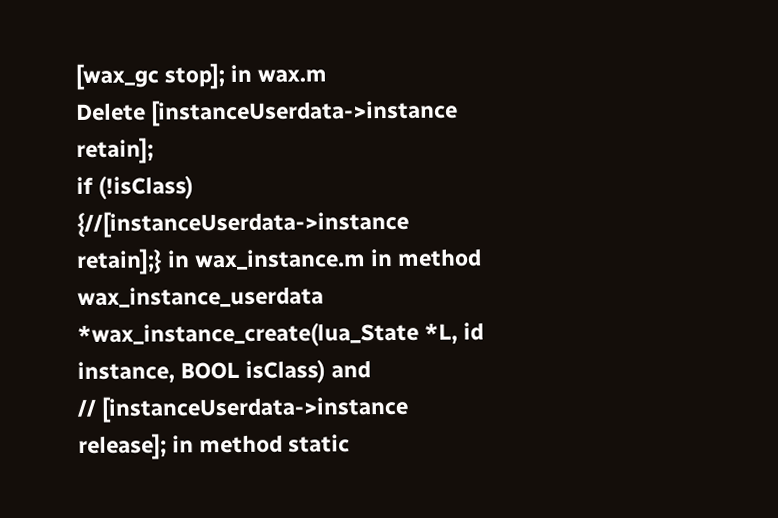[wax_gc stop]; in wax.m
Delete [instanceUserdata->instance retain];
if (!isClass) {//[instanceUserdata->instance retain];} in wax_instance.m in method wax_instance_userdata *wax_instance_create(lua_State *L, id instance, BOOL isClass) and
// [instanceUserdata->instance release]; in method static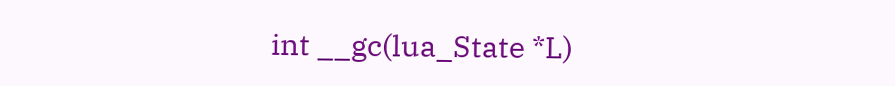int __gc(lua_State *L)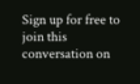Sign up for free to join this conversation on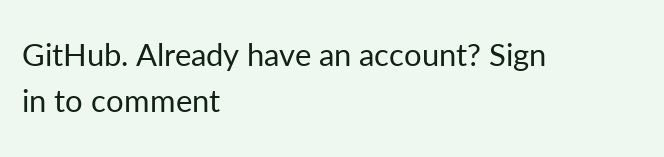GitHub. Already have an account? Sign in to comment